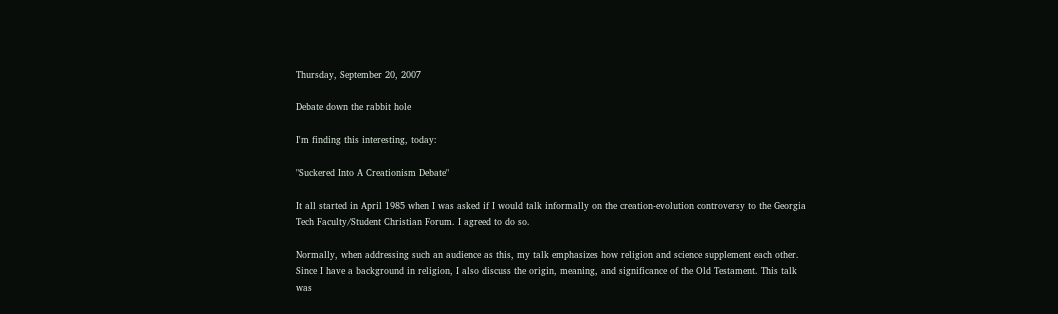Thursday, September 20, 2007

Debate down the rabbit hole

I'm finding this interesting, today:

"Suckered Into A Creationism Debate"

It all started in April 1985 when I was asked if I would talk informally on the creation-evolution controversy to the Georgia Tech Faculty/Student Christian Forum. I agreed to do so.

Normally, when addressing such an audience as this, my talk emphasizes how religion and science supplement each other. Since I have a background in religion, I also discuss the origin, meaning, and significance of the Old Testament. This talk was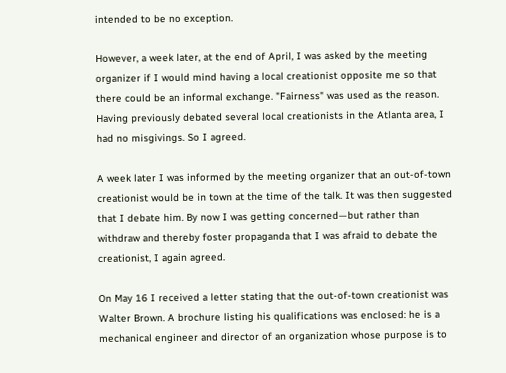intended to be no exception.

However, a week later, at the end of April, I was asked by the meeting organizer if I would mind having a local creationist opposite me so that there could be an informal exchange. "Fairness" was used as the reason. Having previously debated several local creationists in the Atlanta area, I had no misgivings. So I agreed.

A week later I was informed by the meeting organizer that an out-of-town creationist would be in town at the time of the talk. It was then suggested that I debate him. By now I was getting concerned—but rather than withdraw and thereby foster propaganda that I was afraid to debate the creationist, I again agreed.

On May 16 I received a letter stating that the out-of-town creationist was Walter Brown. A brochure listing his qualifications was enclosed: he is a mechanical engineer and director of an organization whose purpose is to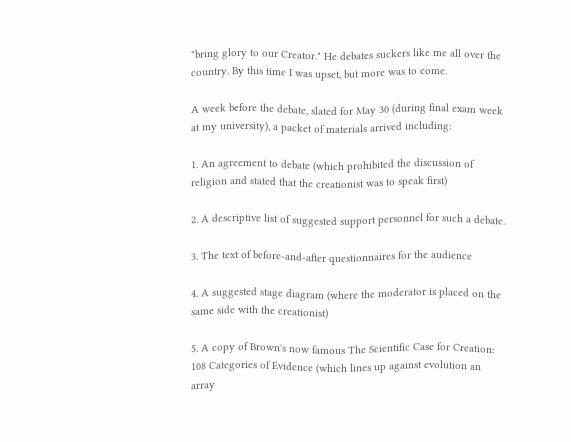"bring glory to our Creator." He debates suckers like me all over the country. By this time I was upset, but more was to come.

A week before the debate, slated for May 30 (during final exam week at my university), a packet of materials arrived including:

1. An agreement to debate (which prohibited the discussion of religion and stated that the creationist was to speak first)

2. A descriptive list of suggested support personnel for such a debate.

3. The text of before-and-after questionnaires for the audience

4. A suggested stage diagram (where the moderator is placed on the same side with the creationist)

5. A copy of Brown's now famous The Scientific Case for Creation: 108 Categories of Evidence (which lines up against evolution an array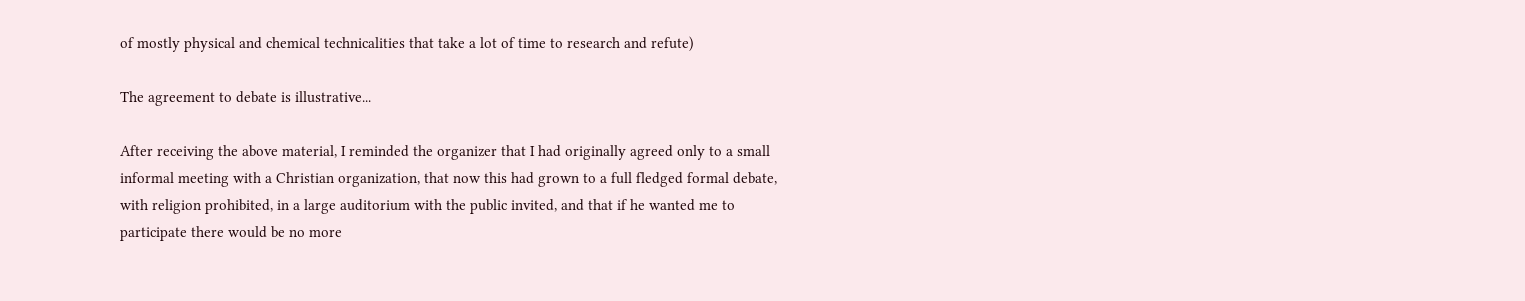of mostly physical and chemical technicalities that take a lot of time to research and refute)

The agreement to debate is illustrative...

After receiving the above material, I reminded the organizer that I had originally agreed only to a small informal meeting with a Christian organization, that now this had grown to a full fledged formal debate, with religion prohibited, in a large auditorium with the public invited, and that if he wanted me to participate there would be no more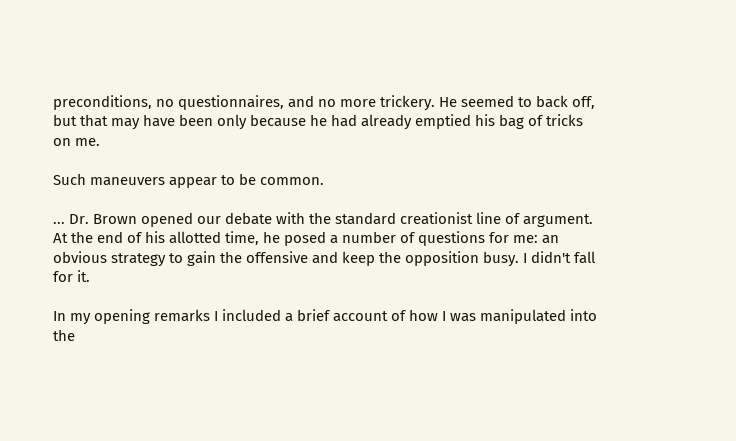preconditions, no questionnaires, and no more trickery. He seemed to back off, but that may have been only because he had already emptied his bag of tricks on me.

Such maneuvers appear to be common.

... Dr. Brown opened our debate with the standard creationist line of argument. At the end of his allotted time, he posed a number of questions for me: an obvious strategy to gain the offensive and keep the opposition busy. I didn't fall for it.

In my opening remarks I included a brief account of how I was manipulated into the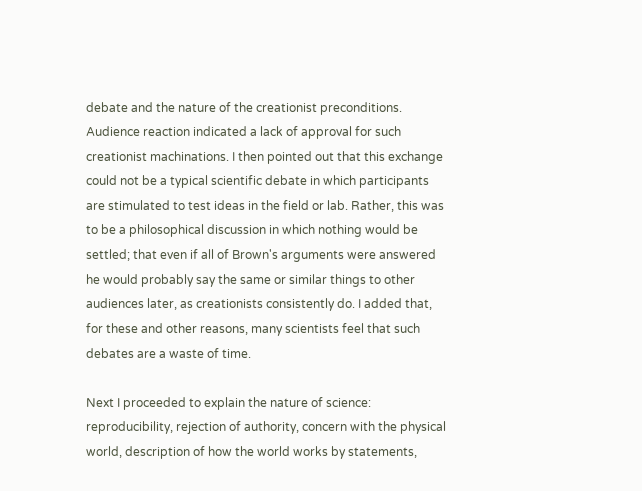debate and the nature of the creationist preconditions. Audience reaction indicated a lack of approval for such creationist machinations. I then pointed out that this exchange could not be a typical scientific debate in which participants are stimulated to test ideas in the field or lab. Rather, this was to be a philosophical discussion in which nothing would be settled; that even if all of Brown's arguments were answered he would probably say the same or similar things to other audiences later, as creationists consistently do. I added that, for these and other reasons, many scientists feel that such debates are a waste of time.

Next I proceeded to explain the nature of science: reproducibility, rejection of authority, concern with the physical world, description of how the world works by statements,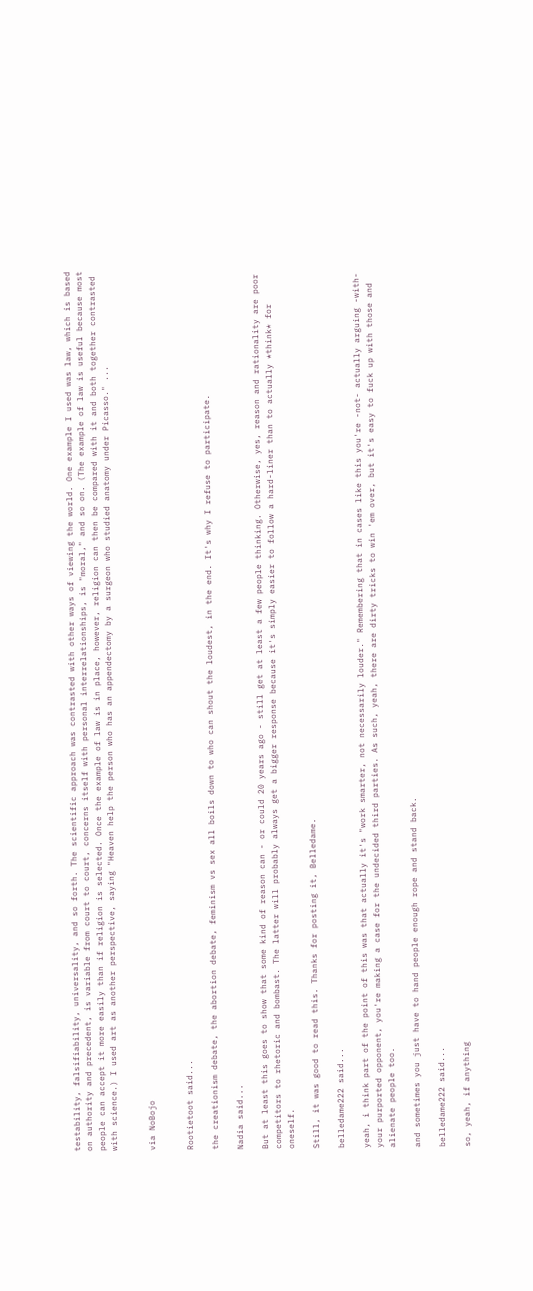testability, falsifiability, universality, and so forth. The scientific approach was contrasted with other ways of viewing the world. One example I used was law, which is based on authority and precedent, is variable from court to court, concerns itself with personal interrelationships, is "moral," and so on. (The example of law is useful because most people can accept it more easily than if religion is selected. Once the example of law is in place, however, religion can then be compared with it and both together contrasted with science.) I used art as another perspective, saying "Heaven help the person who has an appendectomy by a surgeon who studied anatomy under Picasso." ...


via NoBojo


Rootietoot said...

the creationism debate, the abortion debate, feminism vs sex all boils down to who can shout the loudest, in the end. It's why I refuse to participate.

Nadia said...

But at least this goes to show that some kind of reason can - or could 20 years ago - still get at least a few people thinking. Otherwise, yes, reason and rationality are poor competitors to rhetoric and bombast. The latter will probably always get a bigger response because it's simply easier to follow a hard-liner than to actually *think* for oneself.

Still, it was good to read this. Thanks for posting it, Belledame.

belledame222 said...

yeah, i think part of the point of this was that actually it's "work smarter, not necessarily louder." Remembering that in cases like this you're -not- actually arguing -with- your purported opponent, you're making a case for the undecided third parties. As such, yeah, there are dirty tricks to win 'em over, but it's easy to fuck up with those and alienate people too.

and sometimes you just have to hand people enough rope and stand back.

belledame222 said...

so, yeah, if anything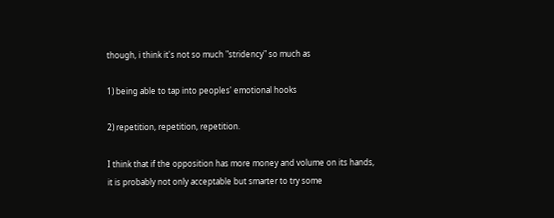though, i think it's not so much "stridency" so much as

1) being able to tap into peoples' emotional hooks

2) repetition, repetition, repetition.

I think that if the opposition has more money and volume on its hands, it is probably not only acceptable but smarter to try some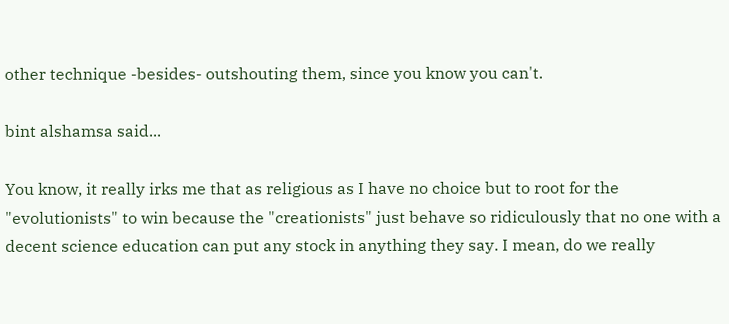other technique -besides- outshouting them, since you know you can't.

bint alshamsa said...

You know, it really irks me that as religious as I have no choice but to root for the "evolutionists" to win because the "creationists" just behave so ridiculously that no one with a decent science education can put any stock in anything they say. I mean, do we really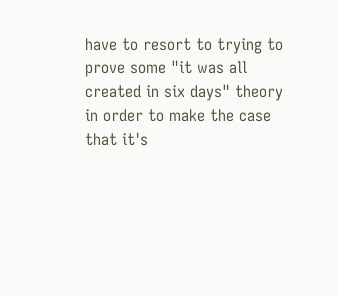have to resort to trying to prove some "it was all created in six days" theory in order to make the case that it's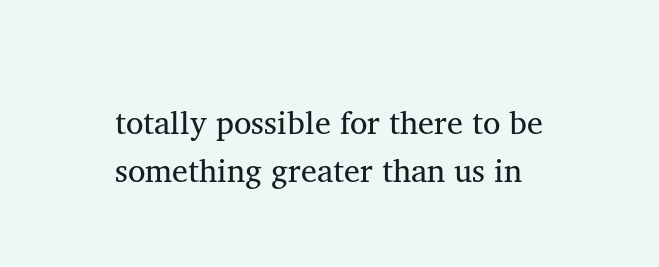totally possible for there to be something greater than us in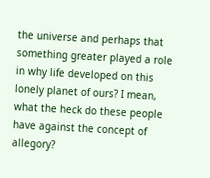the universe and perhaps that something greater played a role in why life developed on this lonely planet of ours? I mean, what the heck do these people have against the concept of allegory?